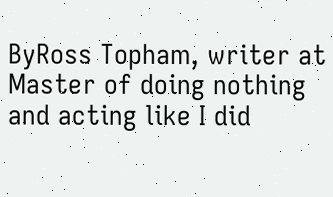ByRoss Topham, writer at
Master of doing nothing and acting like I did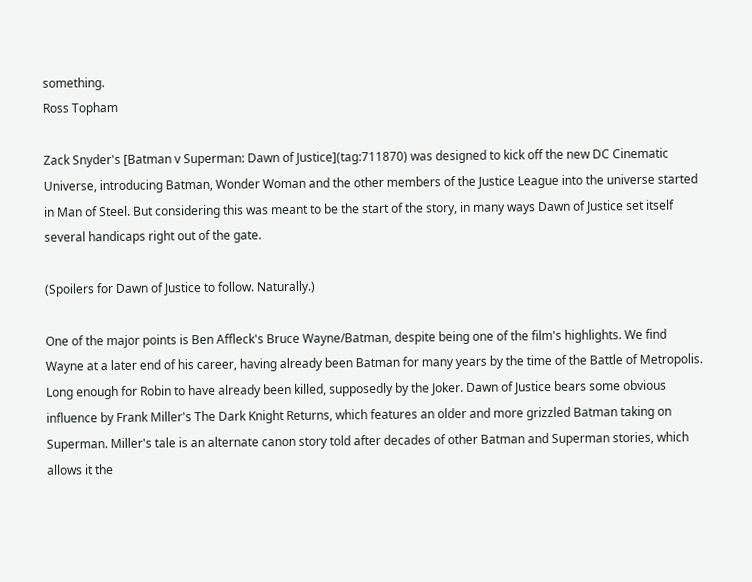something.
Ross Topham

Zack Snyder's [Batman v Superman: Dawn of Justice](tag:711870) was designed to kick off the new DC Cinematic Universe, introducing Batman, Wonder Woman and the other members of the Justice League into the universe started in Man of Steel. But considering this was meant to be the start of the story, in many ways Dawn of Justice set itself several handicaps right out of the gate.

(Spoilers for Dawn of Justice to follow. Naturally.)

One of the major points is Ben Affleck's Bruce Wayne/Batman, despite being one of the film's highlights. We find Wayne at a later end of his career, having already been Batman for many years by the time of the Battle of Metropolis. Long enough for Robin to have already been killed, supposedly by the Joker. Dawn of Justice bears some obvious influence by Frank Miller's The Dark Knight Returns, which features an older and more grizzled Batman taking on Superman. Miller's tale is an alternate canon story told after decades of other Batman and Superman stories, which allows it the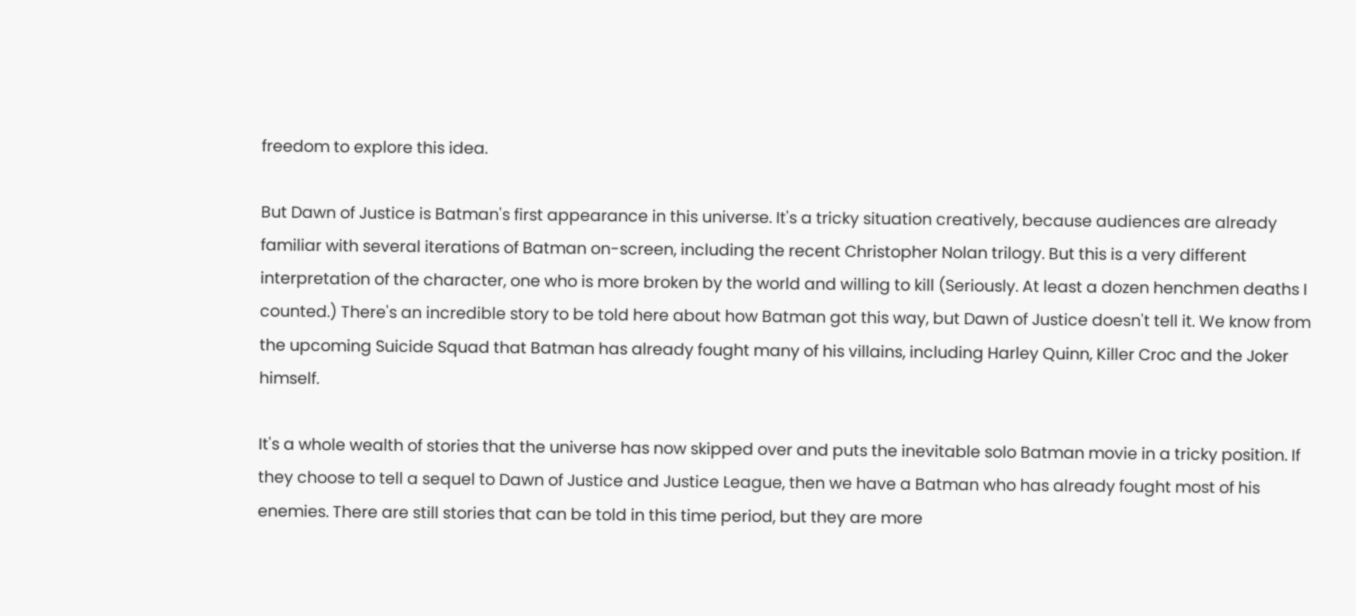freedom to explore this idea.

But Dawn of Justice is Batman's first appearance in this universe. It's a tricky situation creatively, because audiences are already familiar with several iterations of Batman on-screen, including the recent Christopher Nolan trilogy. But this is a very different interpretation of the character, one who is more broken by the world and willing to kill (Seriously. At least a dozen henchmen deaths I counted.) There's an incredible story to be told here about how Batman got this way, but Dawn of Justice doesn't tell it. We know from the upcoming Suicide Squad that Batman has already fought many of his villains, including Harley Quinn, Killer Croc and the Joker himself.

It's a whole wealth of stories that the universe has now skipped over and puts the inevitable solo Batman movie in a tricky position. If they choose to tell a sequel to Dawn of Justice and Justice League, then we have a Batman who has already fought most of his enemies. There are still stories that can be told in this time period, but they are more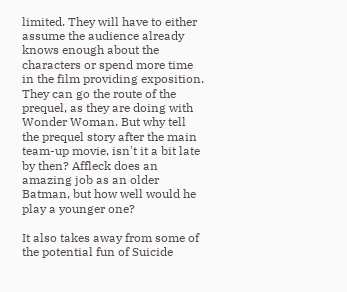limited. They will have to either assume the audience already knows enough about the characters or spend more time in the film providing exposition. They can go the route of the prequel, as they are doing with Wonder Woman. But why tell the prequel story after the main team-up movie, isn't it a bit late by then? Affleck does an amazing job as an older Batman, but how well would he play a younger one?

It also takes away from some of the potential fun of Suicide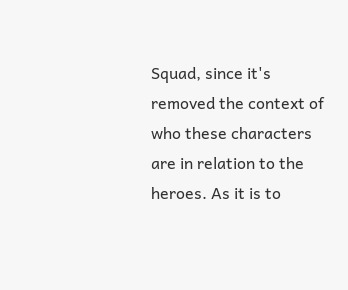Squad, since it's removed the context of who these characters are in relation to the heroes. As it is to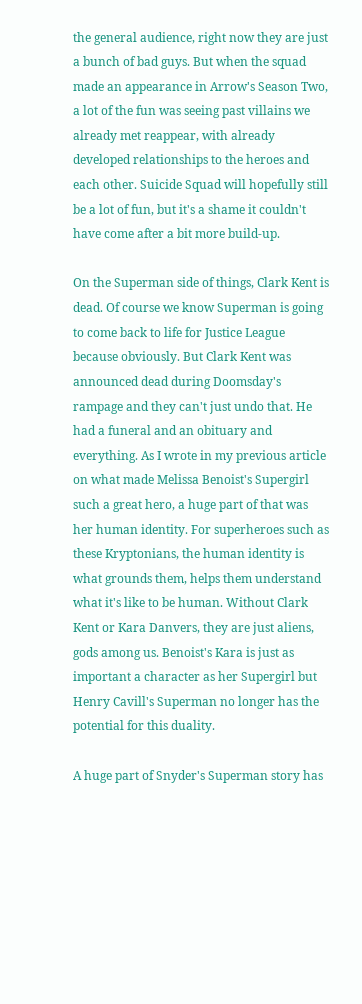the general audience, right now they are just a bunch of bad guys. But when the squad made an appearance in Arrow's Season Two, a lot of the fun was seeing past villains we already met reappear, with already developed relationships to the heroes and each other. Suicide Squad will hopefully still be a lot of fun, but it's a shame it couldn't have come after a bit more build-up.

On the Superman side of things, Clark Kent is dead. Of course we know Superman is going to come back to life for Justice League because obviously. But Clark Kent was announced dead during Doomsday's rampage and they can't just undo that. He had a funeral and an obituary and everything. As I wrote in my previous article on what made Melissa Benoist's Supergirl such a great hero, a huge part of that was her human identity. For superheroes such as these Kryptonians, the human identity is what grounds them, helps them understand what it's like to be human. Without Clark Kent or Kara Danvers, they are just aliens, gods among us. Benoist's Kara is just as important a character as her Supergirl but Henry Cavill's Superman no longer has the potential for this duality.

A huge part of Snyder's Superman story has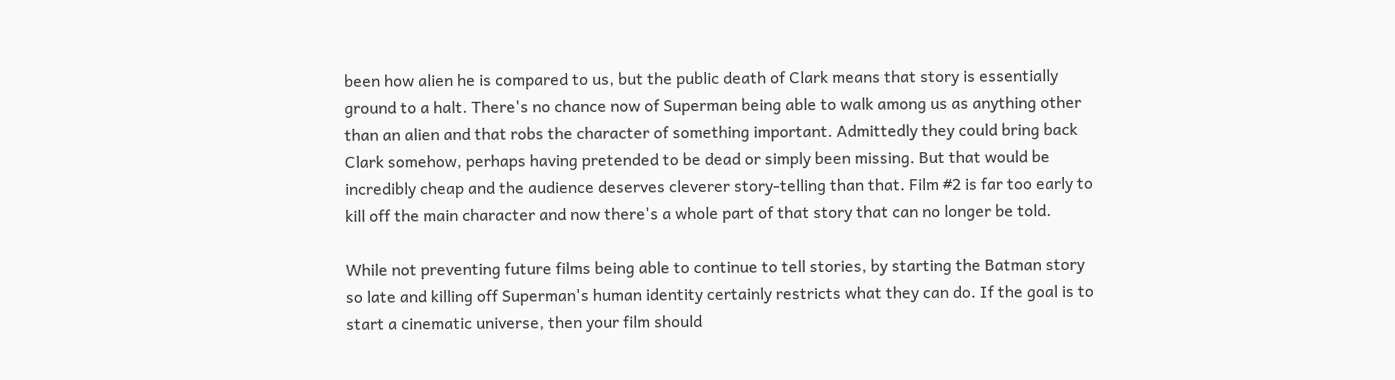been how alien he is compared to us, but the public death of Clark means that story is essentially ground to a halt. There's no chance now of Superman being able to walk among us as anything other than an alien and that robs the character of something important. Admittedly they could bring back Clark somehow, perhaps having pretended to be dead or simply been missing. But that would be incredibly cheap and the audience deserves cleverer story-telling than that. Film #2 is far too early to kill off the main character and now there's a whole part of that story that can no longer be told.

While not preventing future films being able to continue to tell stories, by starting the Batman story so late and killing off Superman's human identity certainly restricts what they can do. If the goal is to start a cinematic universe, then your film should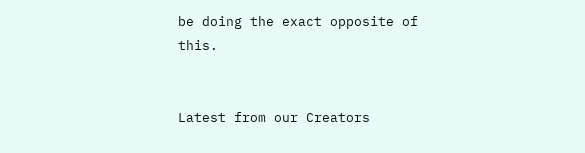be doing the exact opposite of this.


Latest from our Creators